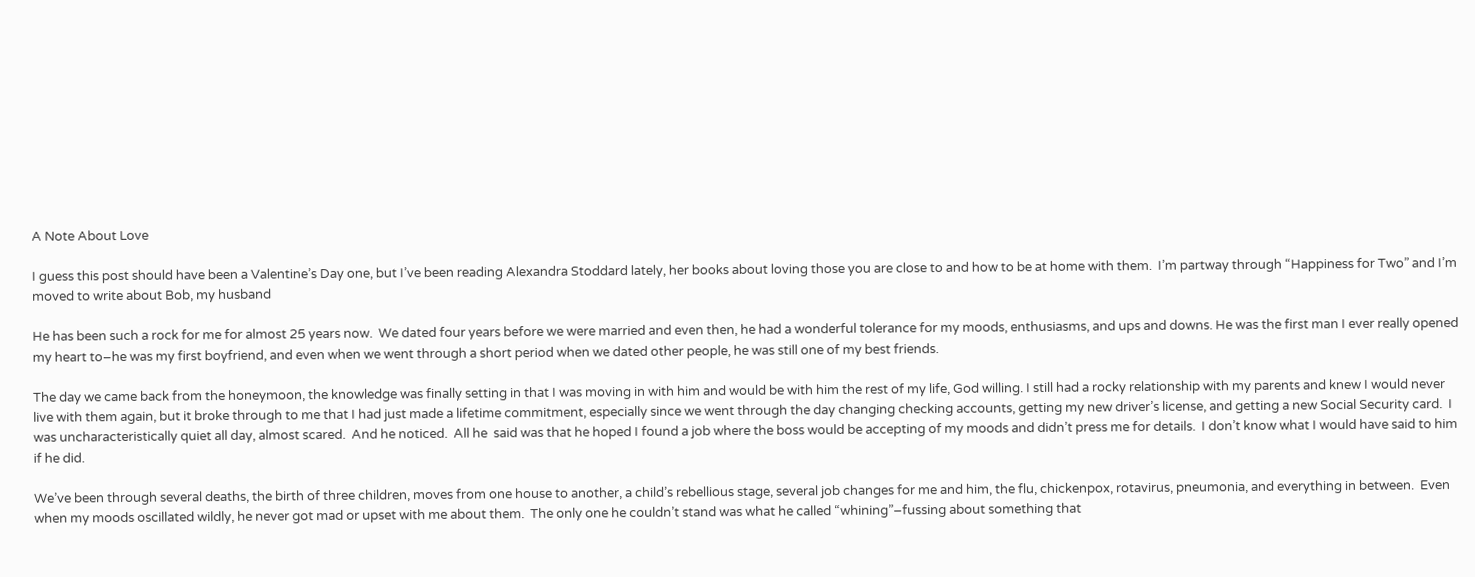A Note About Love

I guess this post should have been a Valentine’s Day one, but I’ve been reading Alexandra Stoddard lately, her books about loving those you are close to and how to be at home with them.  I’m partway through “Happiness for Two” and I’m moved to write about Bob, my husband

He has been such a rock for me for almost 25 years now.  We dated four years before we were married and even then, he had a wonderful tolerance for my moods, enthusiasms, and ups and downs. He was the first man I ever really opened my heart to–he was my first boyfriend, and even when we went through a short period when we dated other people, he was still one of my best friends.

The day we came back from the honeymoon, the knowledge was finally setting in that I was moving in with him and would be with him the rest of my life, God willing. I still had a rocky relationship with my parents and knew I would never live with them again, but it broke through to me that I had just made a lifetime commitment, especially since we went through the day changing checking accounts, getting my new driver’s license, and getting a new Social Security card.  I was uncharacteristically quiet all day, almost scared.  And he noticed.  All he  said was that he hoped I found a job where the boss would be accepting of my moods and didn’t press me for details.  I don’t know what I would have said to him if he did.

We’ve been through several deaths, the birth of three children, moves from one house to another, a child’s rebellious stage, several job changes for me and him, the flu, chickenpox, rotavirus, pneumonia, and everything in between.  Even when my moods oscillated wildly, he never got mad or upset with me about them.  The only one he couldn’t stand was what he called “whining”–fussing about something that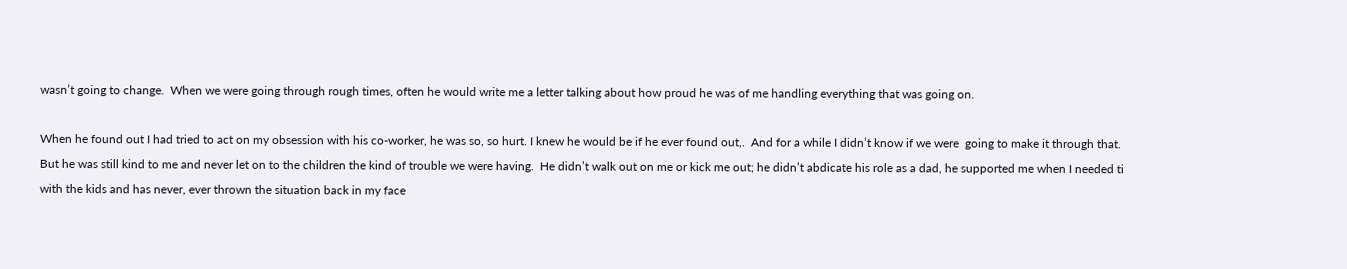wasn’t going to change.  When we were going through rough times, often he would write me a letter talking about how proud he was of me handling everything that was going on.

When he found out I had tried to act on my obsession with his co-worker, he was so, so hurt. I knew he would be if he ever found out,.  And for a while I didn’t know if we were  going to make it through that.  But he was still kind to me and never let on to the children the kind of trouble we were having.  He didn’t walk out on me or kick me out; he didn’t abdicate his role as a dad, he supported me when I needed ti with the kids and has never, ever thrown the situation back in my face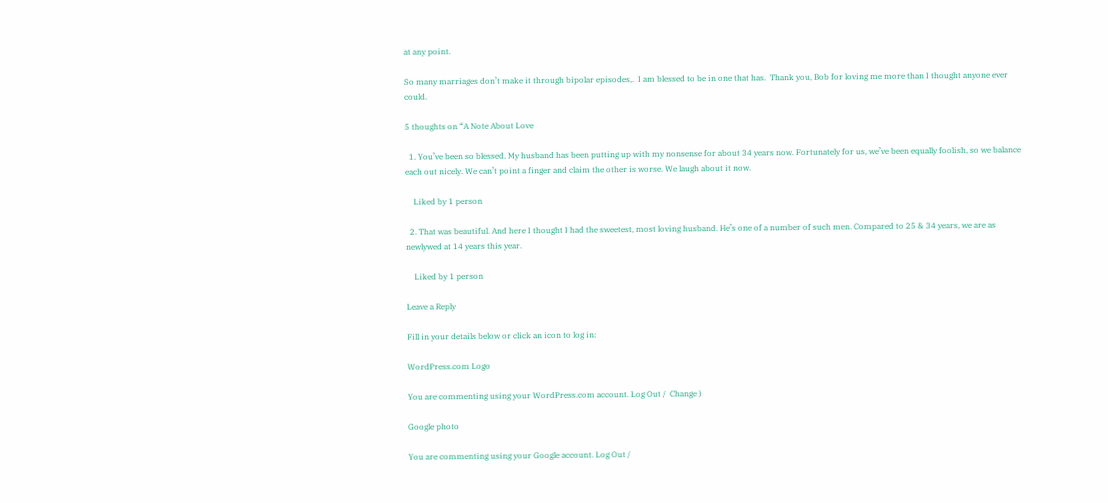at any point.

So many marriages don’t make it through bipolar episodes,.  I am blessed to be in one that has.  Thank you, Bob for loving me more than I thought anyone ever could.

5 thoughts on “A Note About Love

  1. You’ve been so blessed. My husband has been putting up with my nonsense for about 34 years now. Fortunately for us, we’ve been equally foolish, so we balance each out nicely. We can’t point a finger and claim the other is worse. We laugh about it now.

    Liked by 1 person

  2. That was beautiful. And here I thought I had the sweetest, most loving husband. He’s one of a number of such men. Compared to 25 & 34 years, we are as newlywed at 14 years this year.

    Liked by 1 person

Leave a Reply

Fill in your details below or click an icon to log in:

WordPress.com Logo

You are commenting using your WordPress.com account. Log Out /  Change )

Google photo

You are commenting using your Google account. Log Out /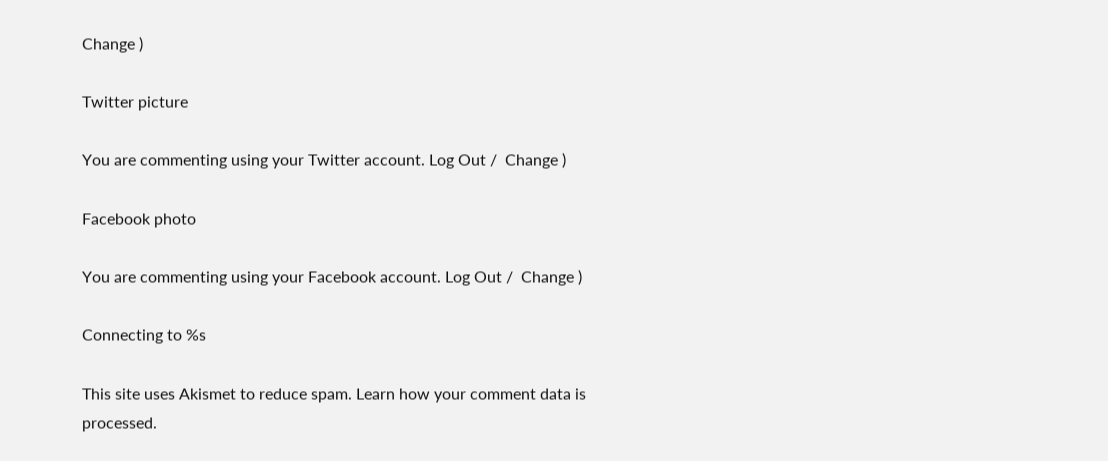Change )

Twitter picture

You are commenting using your Twitter account. Log Out /  Change )

Facebook photo

You are commenting using your Facebook account. Log Out /  Change )

Connecting to %s

This site uses Akismet to reduce spam. Learn how your comment data is processed.